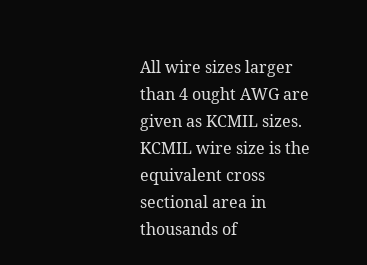All wire sizes larger than 4 ought AWG are given as KCMIL sizes. KCMIL wire size is the equivalent cross sectional area in thousands of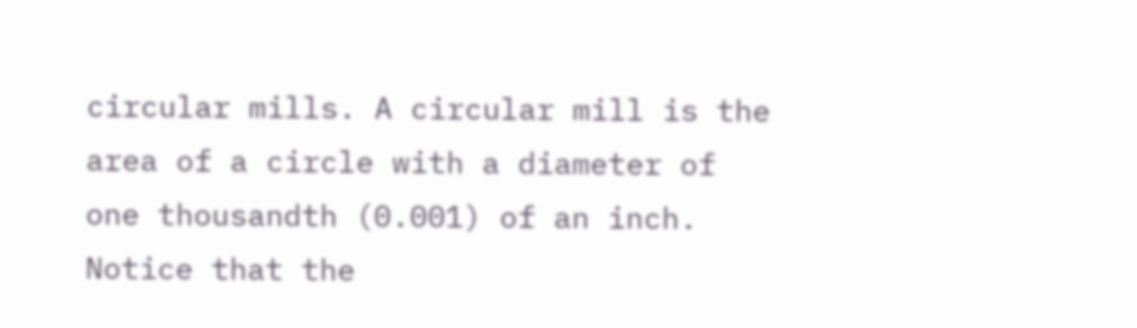circular mills. A circular mill is the area of a circle with a diameter of one thousandth (0.001) of an inch. Notice that the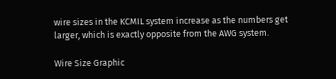wire sizes in the KCMIL system increase as the numbers get larger, which is exactly opposite from the AWG system.

Wire Size Graphic